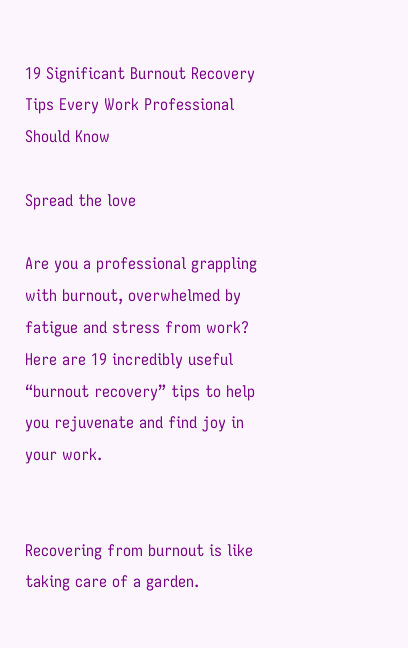19 Significant Burnout Recovery Tips Every Work Professional Should Know

Spread the love

Are you a professional grappling with burnout, overwhelmed by fatigue and stress from work? Here are 19 incredibly useful “burnout recovery” tips to help you rejuvenate and find joy in your work.


Recovering from burnout is like taking care of a garden.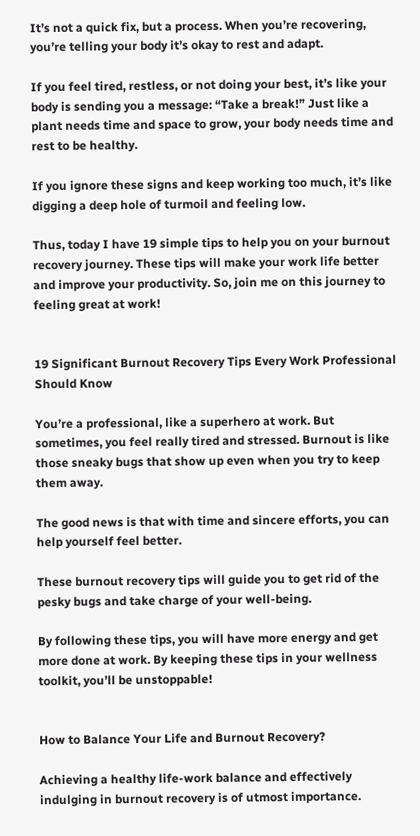It’s not a quick fix, but a process. When you’re recovering, you’re telling your body it’s okay to rest and adapt.

If you feel tired, restless, or not doing your best, it’s like your body is sending you a message: “Take a break!” Just like a plant needs time and space to grow, your body needs time and rest to be healthy.

If you ignore these signs and keep working too much, it’s like digging a deep hole of turmoil and feeling low.

Thus, today I have 19 simple tips to help you on your burnout recovery journey. These tips will make your work life better and improve your productivity. So, join me on this journey to feeling great at work!


19 Significant Burnout Recovery Tips Every Work Professional Should Know

You’re a professional, like a superhero at work. But sometimes, you feel really tired and stressed. Burnout is like those sneaky bugs that show up even when you try to keep them away.

The good news is that with time and sincere efforts, you can help yourself feel better.

These burnout recovery tips will guide you to get rid of the pesky bugs and take charge of your well-being.

By following these tips, you will have more energy and get more done at work. By keeping these tips in your wellness toolkit, you’ll be unstoppable!


How to Balance Your Life and Burnout Recovery?

Achieving a healthy life-work balance and effectively indulging in burnout recovery is of utmost importance.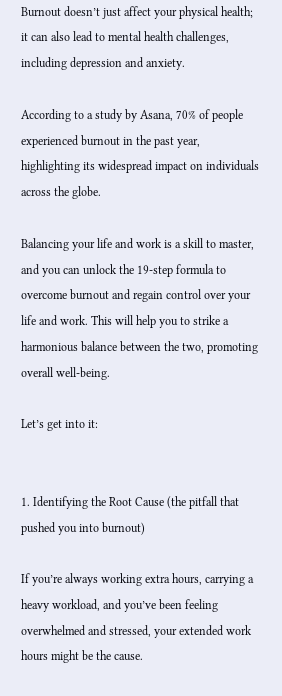Burnout doesn’t just affect your physical health; it can also lead to mental health challenges, including depression and anxiety.

According to a study by Asana, 70% of people experienced burnout in the past year, highlighting its widespread impact on individuals across the globe.

Balancing your life and work is a skill to master, and you can unlock the 19-step formula to overcome burnout and regain control over your life and work. This will help you to strike a harmonious balance between the two, promoting overall well-being.

Let’s get into it:


1. Identifying the Root Cause (the pitfall that pushed you into burnout)

If you’re always working extra hours, carrying a heavy workload, and you’ve been feeling overwhelmed and stressed, your extended work hours might be the cause.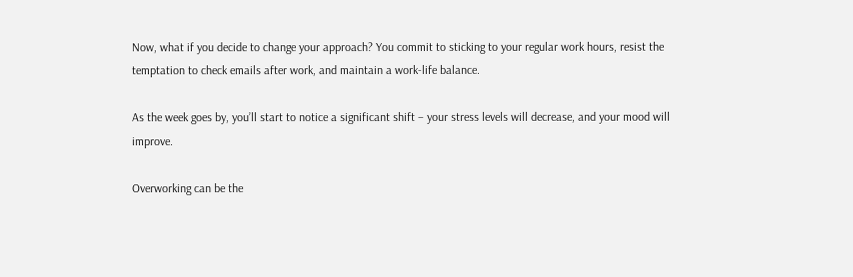Now, what if you decide to change your approach? You commit to sticking to your regular work hours, resist the temptation to check emails after work, and maintain a work-life balance.

As the week goes by, you’ll start to notice a significant shift – your stress levels will decrease, and your mood will improve.

Overworking can be the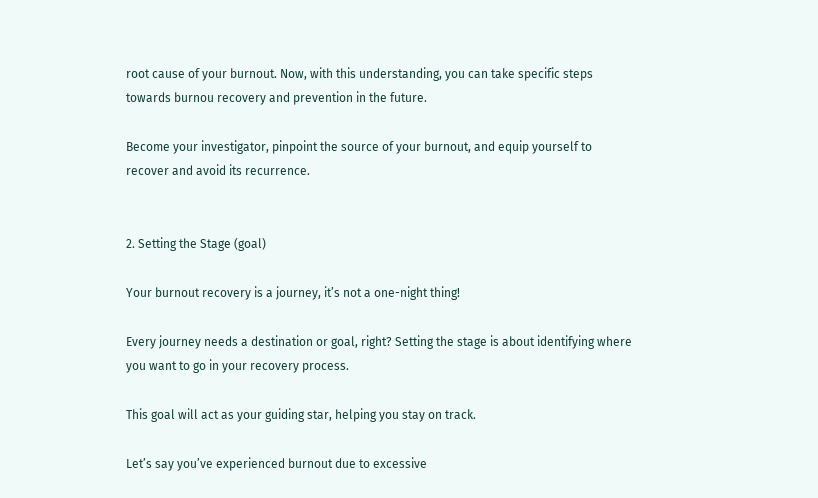root cause of your burnout. Now, with this understanding, you can take specific steps towards burnou recovery and prevention in the future.

Become your investigator, pinpoint the source of your burnout, and equip yourself to recover and avoid its recurrence.


2. Setting the Stage (goal)

Your burnout recovery is a journey, it’s not a one-night thing!

Every journey needs a destination or goal, right? Setting the stage is about identifying where you want to go in your recovery process.

This goal will act as your guiding star, helping you stay on track.

Let’s say you’ve experienced burnout due to excessive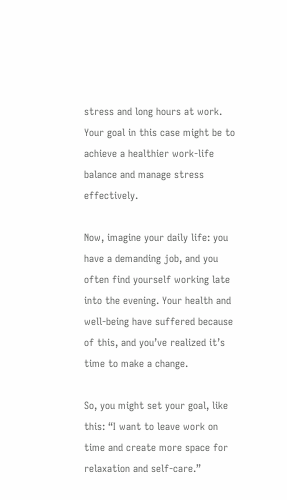stress and long hours at work. Your goal in this case might be to achieve a healthier work-life balance and manage stress effectively.

Now, imagine your daily life: you have a demanding job, and you often find yourself working late into the evening. Your health and well-being have suffered because of this, and you’ve realized it’s time to make a change.

So, you might set your goal, like this: “I want to leave work on time and create more space for relaxation and self-care.”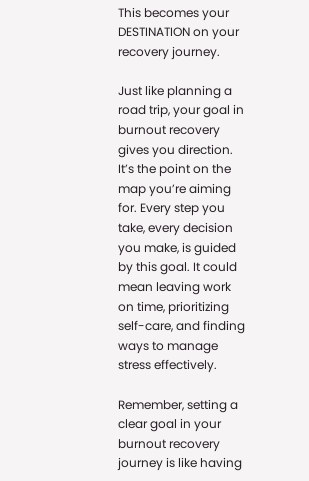This becomes your DESTINATION on your recovery journey.

Just like planning a road trip, your goal in burnout recovery gives you direction. It’s the point on the map you’re aiming for. Every step you take, every decision you make, is guided by this goal. It could mean leaving work on time, prioritizing self-care, and finding ways to manage stress effectively.

Remember, setting a clear goal in your burnout recovery journey is like having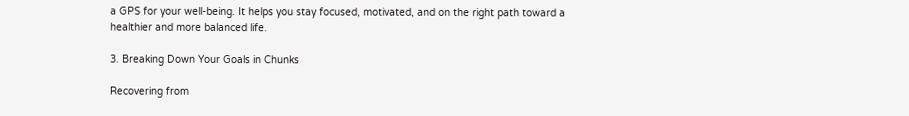a GPS for your well-being. It helps you stay focused, motivated, and on the right path toward a healthier and more balanced life.

3. Breaking Down Your Goals in Chunks

Recovering from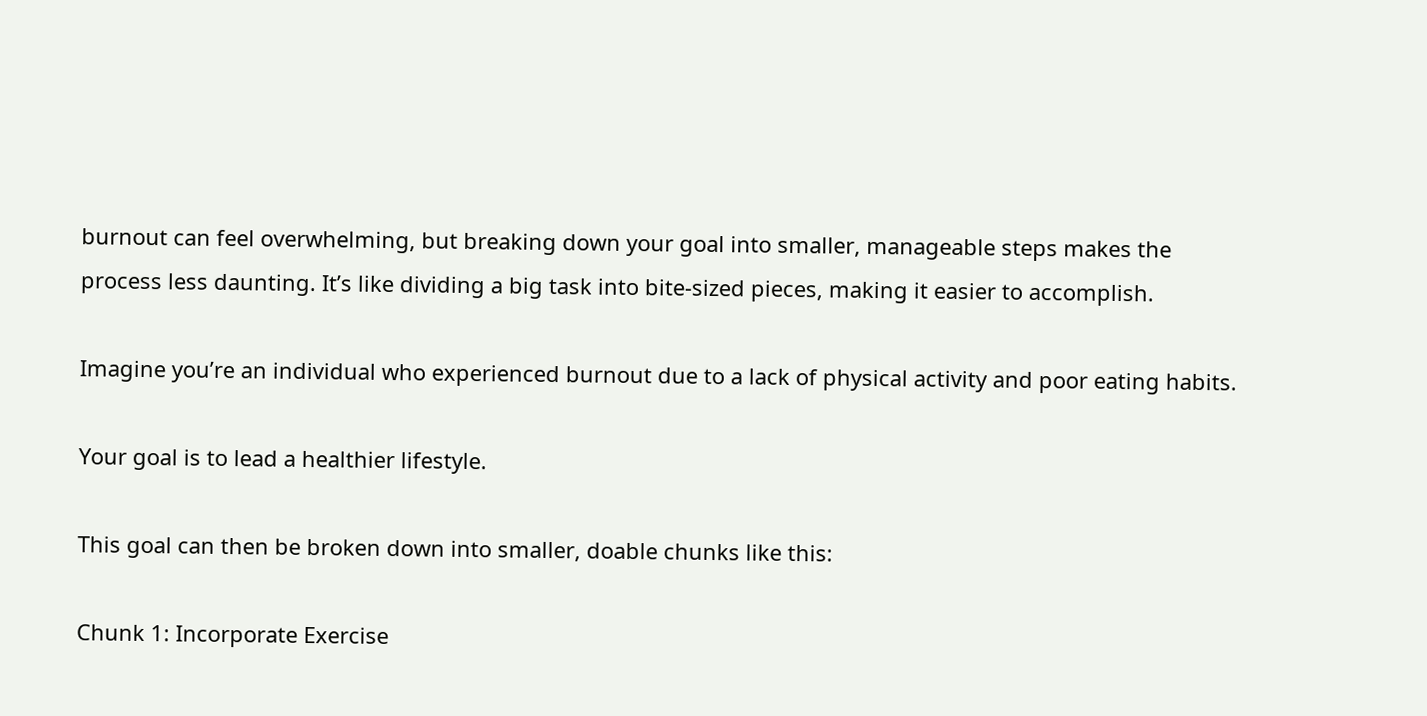burnout can feel overwhelming, but breaking down your goal into smaller, manageable steps makes the process less daunting. It’s like dividing a big task into bite-sized pieces, making it easier to accomplish.

Imagine you’re an individual who experienced burnout due to a lack of physical activity and poor eating habits.

Your goal is to lead a healthier lifestyle.

This goal can then be broken down into smaller, doable chunks like this:

Chunk 1: Incorporate Exercise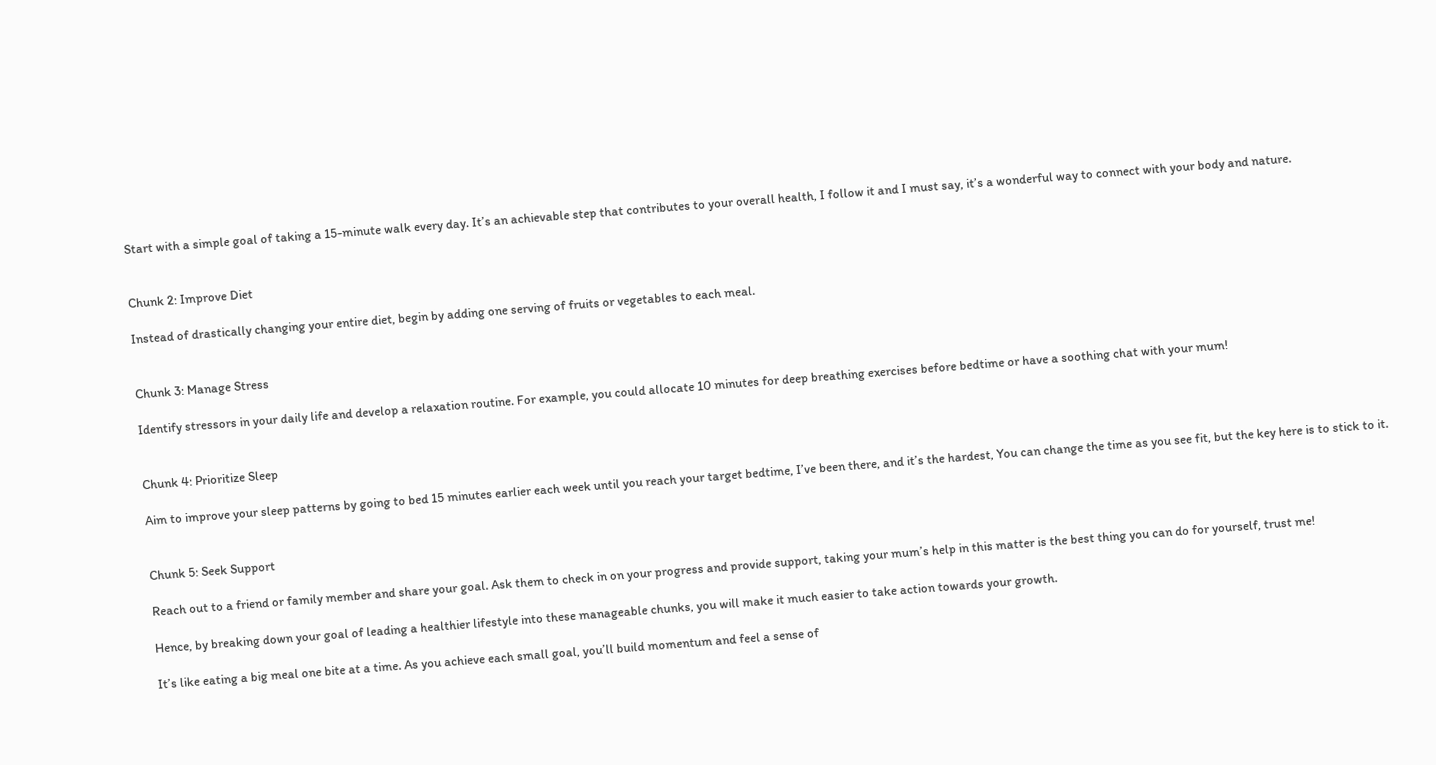Start with a simple goal of taking a 15-minute walk every day. It’s an achievable step that contributes to your overall health, I follow it and I must say, it’s a wonderful way to connect with your body and nature.


Chunk 2: Improve Diet

Instead of drastically changing your entire diet, begin by adding one serving of fruits or vegetables to each meal.


Chunk 3: Manage Stress

Identify stressors in your daily life and develop a relaxation routine. For example, you could allocate 10 minutes for deep breathing exercises before bedtime or have a soothing chat with your mum!


Chunk 4: Prioritize Sleep

Aim to improve your sleep patterns by going to bed 15 minutes earlier each week until you reach your target bedtime, I’ve been there, and it’s the hardest, You can change the time as you see fit, but the key here is to stick to it.


Chunk 5: Seek Support

Reach out to a friend or family member and share your goal. Ask them to check in on your progress and provide support, taking your mum’s help in this matter is the best thing you can do for yourself, trust me!

Hence, by breaking down your goal of leading a healthier lifestyle into these manageable chunks, you will make it much easier to take action towards your growth.

It’s like eating a big meal one bite at a time. As you achieve each small goal, you’ll build momentum and feel a sense of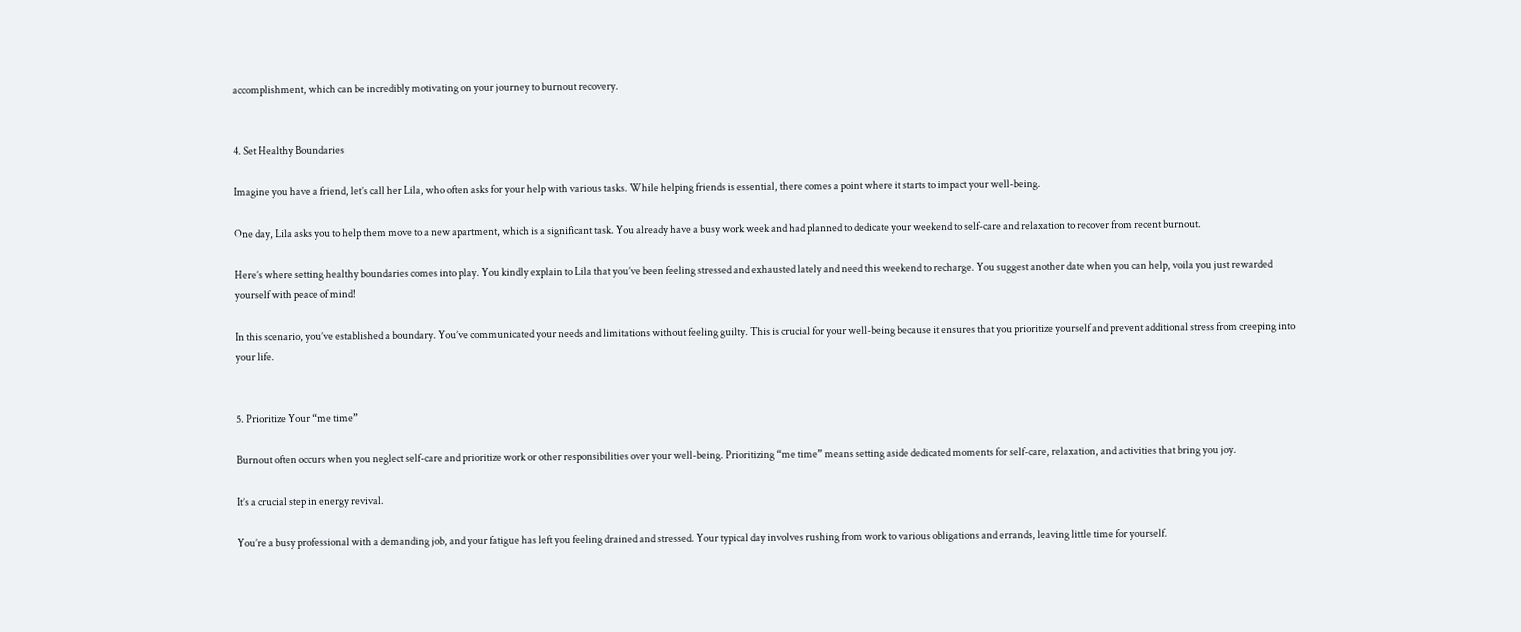accomplishment, which can be incredibly motivating on your journey to burnout recovery.


4. Set Healthy Boundaries

Imagine you have a friend, let’s call her Lila, who often asks for your help with various tasks. While helping friends is essential, there comes a point where it starts to impact your well-being.

One day, Lila asks you to help them move to a new apartment, which is a significant task. You already have a busy work week and had planned to dedicate your weekend to self-care and relaxation to recover from recent burnout.

Here’s where setting healthy boundaries comes into play. You kindly explain to Lila that you’ve been feeling stressed and exhausted lately and need this weekend to recharge. You suggest another date when you can help, voila you just rewarded yourself with peace of mind!

In this scenario, you’ve established a boundary. You’ve communicated your needs and limitations without feeling guilty. This is crucial for your well-being because it ensures that you prioritize yourself and prevent additional stress from creeping into your life.


5. Prioritize Your “me time”

Burnout often occurs when you neglect self-care and prioritize work or other responsibilities over your well-being. Prioritizing “me time” means setting aside dedicated moments for self-care, relaxation, and activities that bring you joy.

It’s a crucial step in energy revival.

You’re a busy professional with a demanding job, and your fatigue has left you feeling drained and stressed. Your typical day involves rushing from work to various obligations and errands, leaving little time for yourself.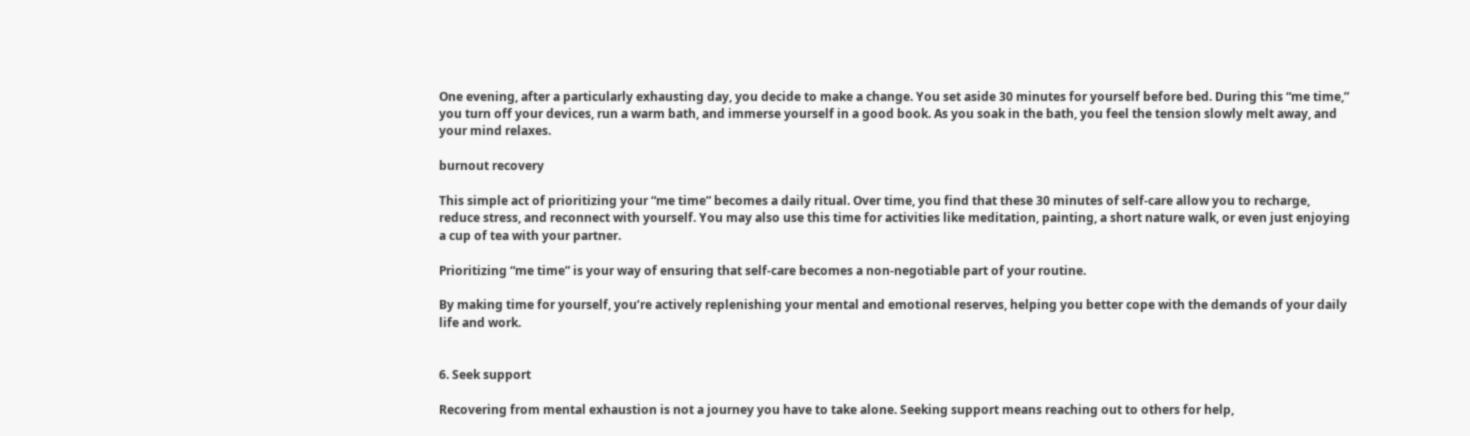One evening, after a particularly exhausting day, you decide to make a change. You set aside 30 minutes for yourself before bed. During this “me time,” you turn off your devices, run a warm bath, and immerse yourself in a good book. As you soak in the bath, you feel the tension slowly melt away, and your mind relaxes.

burnout recovery

This simple act of prioritizing your “me time” becomes a daily ritual. Over time, you find that these 30 minutes of self-care allow you to recharge, reduce stress, and reconnect with yourself. You may also use this time for activities like meditation, painting, a short nature walk, or even just enjoying a cup of tea with your partner.

Prioritizing “me time” is your way of ensuring that self-care becomes a non-negotiable part of your routine.

By making time for yourself, you’re actively replenishing your mental and emotional reserves, helping you better cope with the demands of your daily life and work.


6. Seek support

Recovering from mental exhaustion is not a journey you have to take alone. Seeking support means reaching out to others for help,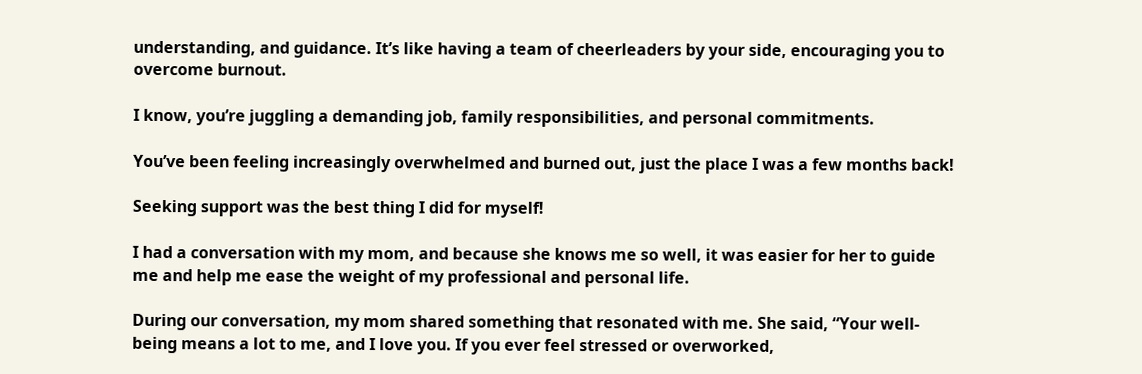understanding, and guidance. It’s like having a team of cheerleaders by your side, encouraging you to overcome burnout.

I know, you’re juggling a demanding job, family responsibilities, and personal commitments.

You’ve been feeling increasingly overwhelmed and burned out, just the place I was a few months back!

Seeking support was the best thing I did for myself!

I had a conversation with my mom, and because she knows me so well, it was easier for her to guide me and help me ease the weight of my professional and personal life.

During our conversation, my mom shared something that resonated with me. She said, “Your well-being means a lot to me, and I love you. If you ever feel stressed or overworked,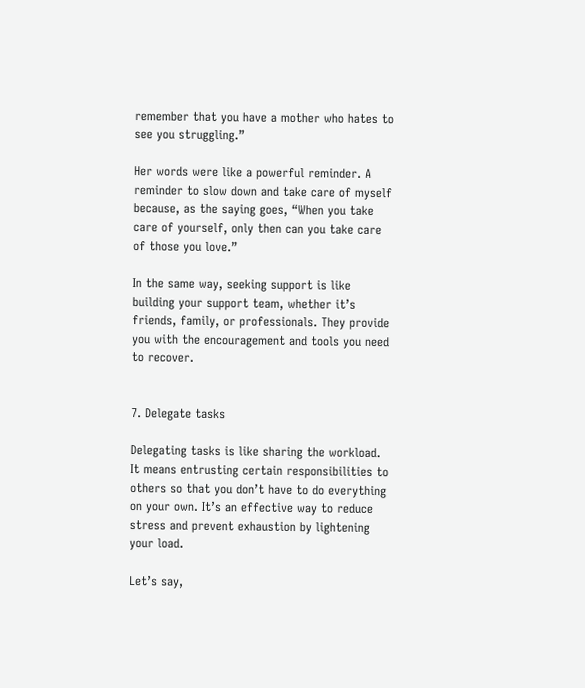remember that you have a mother who hates to see you struggling.”

Her words were like a powerful reminder. A reminder to slow down and take care of myself because, as the saying goes, “When you take care of yourself, only then can you take care of those you love.”

In the same way, seeking support is like building your support team, whether it’s friends, family, or professionals. They provide you with the encouragement and tools you need to recover.


7. Delegate tasks

Delegating tasks is like sharing the workload. It means entrusting certain responsibilities to others so that you don’t have to do everything on your own. It’s an effective way to reduce stress and prevent exhaustion by lightening your load.

Let’s say,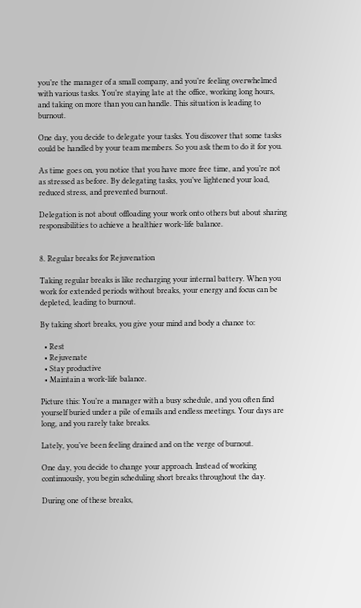you’re the manager of a small company, and you’re feeling overwhelmed with various tasks. You’re staying late at the office, working long hours, and taking on more than you can handle. This situation is leading to burnout.

One day, you decide to delegate your tasks. You discover that some tasks could be handled by your team members. So you ask them to do it for you.

As time goes on, you notice that you have more free time, and you’re not as stressed as before. By delegating tasks, you’ve lightened your load, reduced stress, and prevented burnout.

Delegation is not about offloading your work onto others but about sharing responsibilities to achieve a healthier work-life balance.


8. Regular breaks for Rejuvenation

Taking regular breaks is like recharging your internal battery. When you work for extended periods without breaks, your energy and focus can be depleted, leading to burnout.

By taking short breaks, you give your mind and body a chance to:

  • Rest
  • Rejuvenate
  • Stay productive
  • Maintain a work-life balance.

Picture this: You’re a manager with a busy schedule, and you often find yourself buried under a pile of emails and endless meetings. Your days are long, and you rarely take breaks.

Lately, you’ve been feeling drained and on the verge of burnout.

One day, you decide to change your approach. Instead of working continuously, you begin scheduling short breaks throughout the day.

During one of these breaks,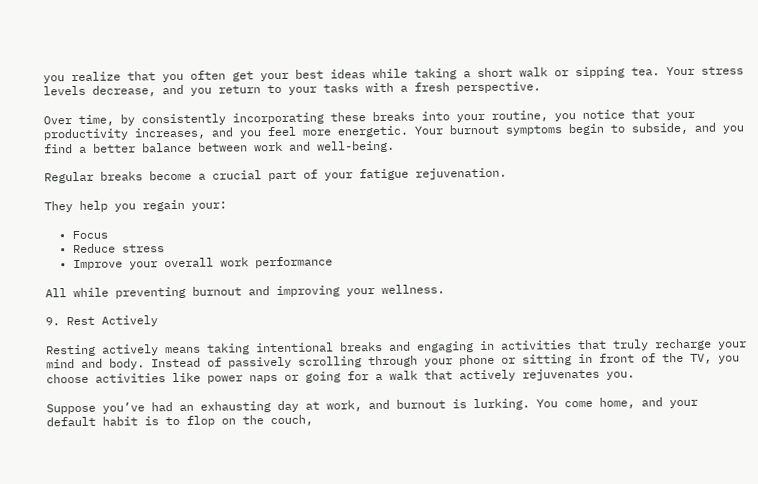you realize that you often get your best ideas while taking a short walk or sipping tea. Your stress levels decrease, and you return to your tasks with a fresh perspective.

Over time, by consistently incorporating these breaks into your routine, you notice that your productivity increases, and you feel more energetic. Your burnout symptoms begin to subside, and you find a better balance between work and well-being.

Regular breaks become a crucial part of your fatigue rejuvenation.

They help you regain your:

  • Focus
  • Reduce stress
  • Improve your overall work performance

All while preventing burnout and improving your wellness.

9. Rest Actively

Resting actively means taking intentional breaks and engaging in activities that truly recharge your mind and body. Instead of passively scrolling through your phone or sitting in front of the TV, you choose activities like power naps or going for a walk that actively rejuvenates you.

Suppose you’ve had an exhausting day at work, and burnout is lurking. You come home, and your default habit is to flop on the couch,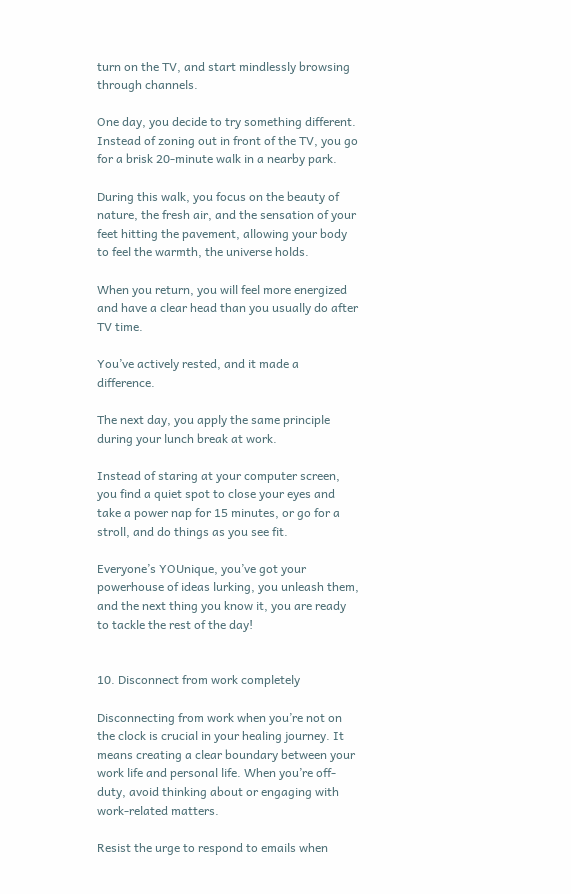turn on the TV, and start mindlessly browsing through channels.

One day, you decide to try something different. Instead of zoning out in front of the TV, you go for a brisk 20-minute walk in a nearby park.

During this walk, you focus on the beauty of nature, the fresh air, and the sensation of your feet hitting the pavement, allowing your body to feel the warmth, the universe holds.

When you return, you will feel more energized and have a clear head than you usually do after TV time.

You’ve actively rested, and it made a difference.

The next day, you apply the same principle during your lunch break at work.

Instead of staring at your computer screen, you find a quiet spot to close your eyes and take a power nap for 15 minutes, or go for a stroll, and do things as you see fit.

Everyone’s YOUnique, you’ve got your powerhouse of ideas lurking, you unleash them, and the next thing you know it, you are ready to tackle the rest of the day!


10. Disconnect from work completely

Disconnecting from work when you’re not on the clock is crucial in your healing journey. It means creating a clear boundary between your work life and personal life. When you’re off-duty, avoid thinking about or engaging with work-related matters.

Resist the urge to respond to emails when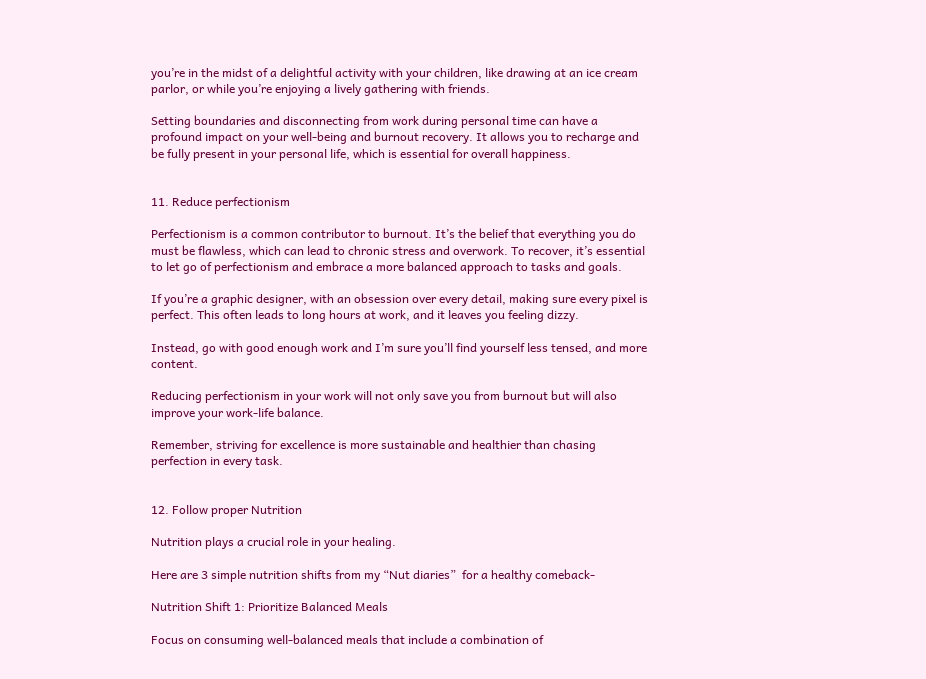you’re in the midst of a delightful activity with your children, like drawing at an ice cream parlor, or while you’re enjoying a lively gathering with friends.

Setting boundaries and disconnecting from work during personal time can have a profound impact on your well-being and burnout recovery. It allows you to recharge and be fully present in your personal life, which is essential for overall happiness.


11. Reduce perfectionism

Perfectionism is a common contributor to burnout. It’s the belief that everything you do must be flawless, which can lead to chronic stress and overwork. To recover, it’s essential to let go of perfectionism and embrace a more balanced approach to tasks and goals.

If you’re a graphic designer, with an obsession over every detail, making sure every pixel is perfect. This often leads to long hours at work, and it leaves you feeling dizzy.

Instead, go with good enough work and I’m sure you’ll find yourself less tensed, and more content.

Reducing perfectionism in your work will not only save you from burnout but will also improve your work-life balance.

Remember, striving for excellence is more sustainable and healthier than chasing perfection in every task.


12. Follow proper Nutrition

Nutrition plays a crucial role in your healing.

Here are 3 simple nutrition shifts from my “Nut diaries”  for a healthy comeback-

Nutrition Shift 1: Prioritize Balanced Meals

Focus on consuming well-balanced meals that include a combination of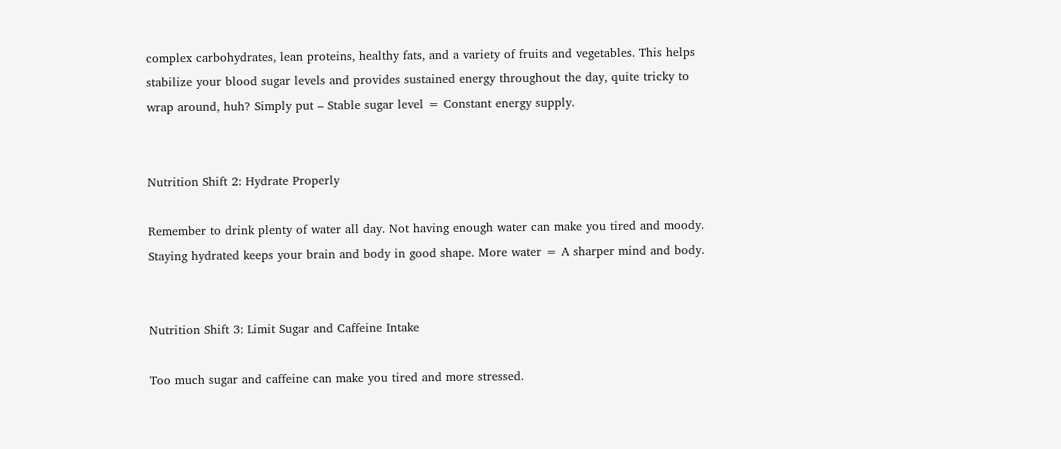complex carbohydrates, lean proteins, healthy fats, and a variety of fruits and vegetables. This helps stabilize your blood sugar levels and provides sustained energy throughout the day, quite tricky to wrap around, huh? Simply put – Stable sugar level = Constant energy supply.


Nutrition Shift 2: Hydrate Properly

Remember to drink plenty of water all day. Not having enough water can make you tired and moody. Staying hydrated keeps your brain and body in good shape. More water = A sharper mind and body.


Nutrition Shift 3: Limit Sugar and Caffeine Intake

Too much sugar and caffeine can make you tired and more stressed.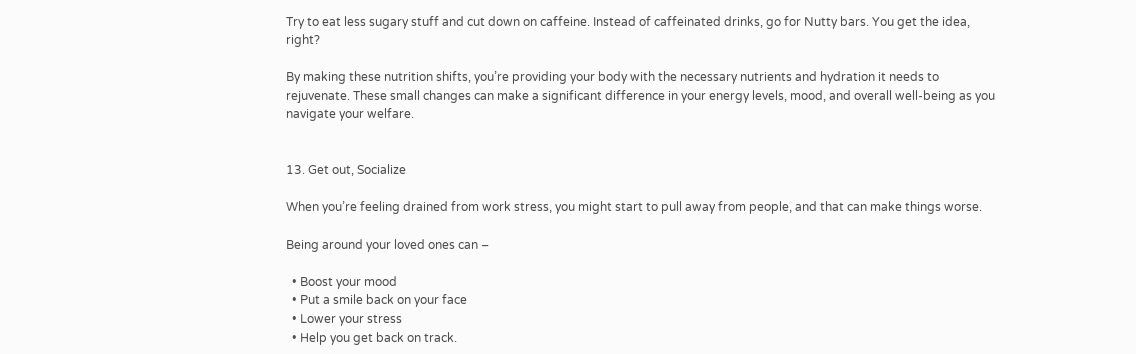Try to eat less sugary stuff and cut down on caffeine. Instead of caffeinated drinks, go for Nutty bars. You get the idea, right?

By making these nutrition shifts, you’re providing your body with the necessary nutrients and hydration it needs to rejuvenate. These small changes can make a significant difference in your energy levels, mood, and overall well-being as you navigate your welfare.


13. Get out, Socialize

When you’re feeling drained from work stress, you might start to pull away from people, and that can make things worse.

Being around your loved ones can –

  • Boost your mood
  • Put a smile back on your face
  • Lower your stress
  • Help you get back on track.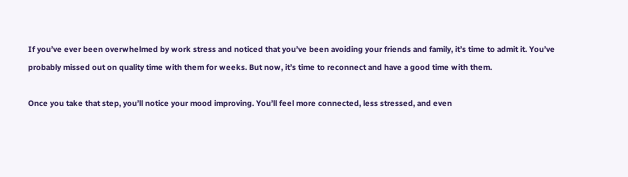If you’ve ever been overwhelmed by work stress and noticed that you’ve been avoiding your friends and family, it’s time to admit it. You’ve probably missed out on quality time with them for weeks. But now, it’s time to reconnect and have a good time with them.

Once you take that step, you’ll notice your mood improving. You’ll feel more connected, less stressed, and even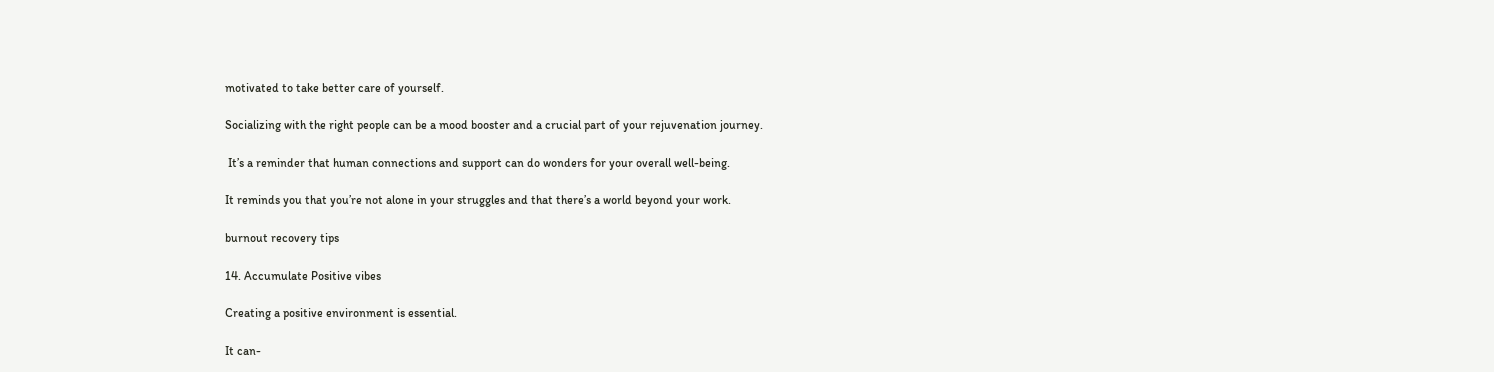motivated to take better care of yourself.

Socializing with the right people can be a mood booster and a crucial part of your rejuvenation journey.

 It’s a reminder that human connections and support can do wonders for your overall well-being.

It reminds you that you’re not alone in your struggles and that there’s a world beyond your work.

burnout recovery tips

14. Accumulate Positive vibes

Creating a positive environment is essential.

It can-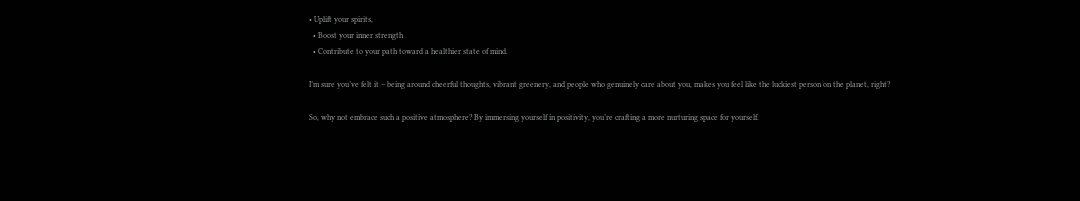• Uplift your spirits,
  • Boost your inner strength
  • Contribute to your path toward a healthier state of mind.

I’m sure you’ve felt it – being around cheerful thoughts, vibrant greenery, and people who genuinely care about you, makes you feel like the luckiest person on the planet, right?

So, why not embrace such a positive atmosphere? By immersing yourself in positivity, you’re crafting a more nurturing space for yourself.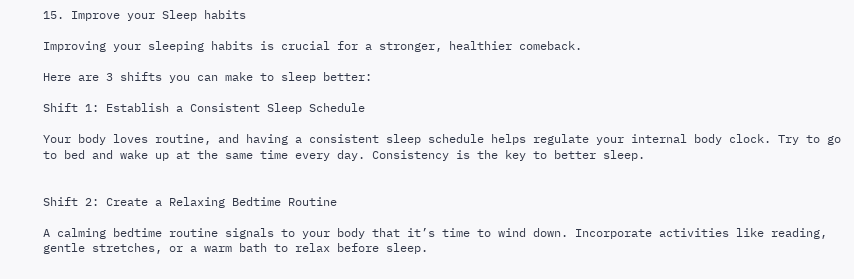15. Improve your Sleep habits

Improving your sleeping habits is crucial for a stronger, healthier comeback.

Here are 3 shifts you can make to sleep better:

Shift 1: Establish a Consistent Sleep Schedule

Your body loves routine, and having a consistent sleep schedule helps regulate your internal body clock. Try to go to bed and wake up at the same time every day. Consistency is the key to better sleep.


Shift 2: Create a Relaxing Bedtime Routine

A calming bedtime routine signals to your body that it’s time to wind down. Incorporate activities like reading, gentle stretches, or a warm bath to relax before sleep.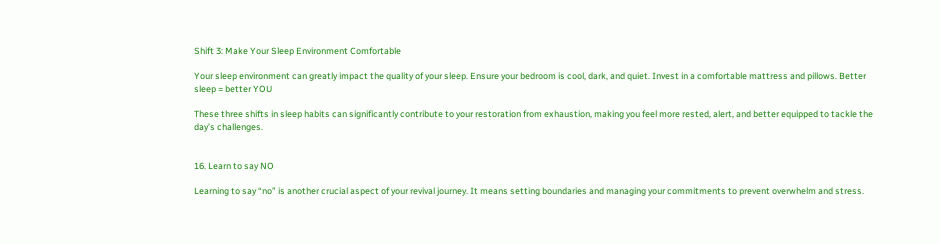Shift 3: Make Your Sleep Environment Comfortable

Your sleep environment can greatly impact the quality of your sleep. Ensure your bedroom is cool, dark, and quiet. Invest in a comfortable mattress and pillows. Better sleep = better YOU

These three shifts in sleep habits can significantly contribute to your restoration from exhaustion, making you feel more rested, alert, and better equipped to tackle the day’s challenges.


16. Learn to say NO

Learning to say “no” is another crucial aspect of your revival journey. It means setting boundaries and managing your commitments to prevent overwhelm and stress.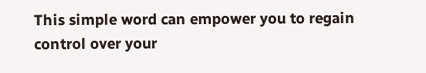This simple word can empower you to regain control over your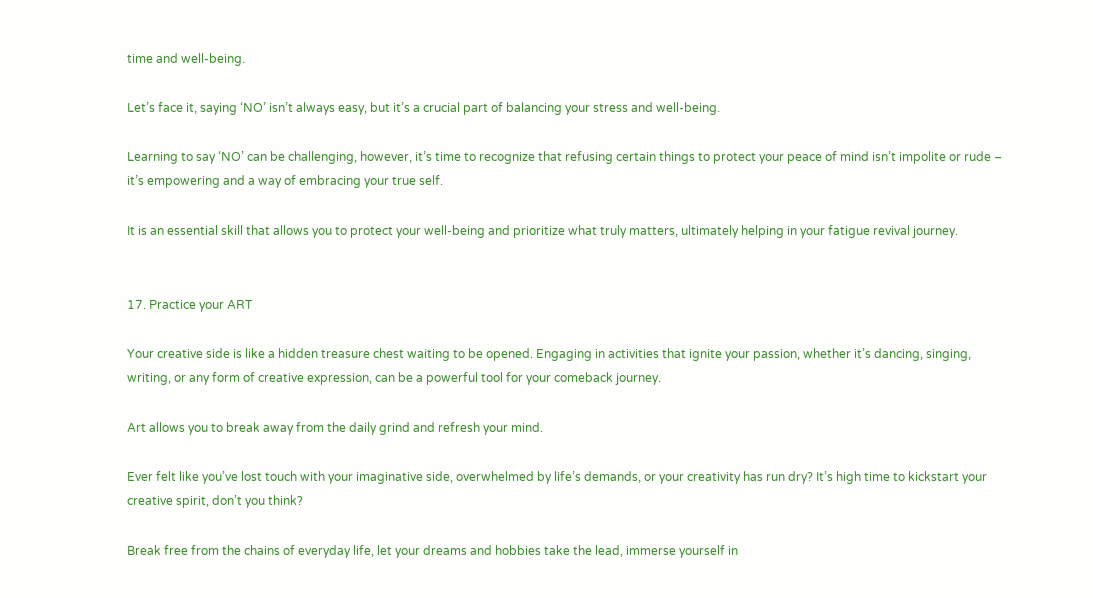time and well-being.

Let’s face it, saying ‘NO’ isn’t always easy, but it’s a crucial part of balancing your stress and well-being.

Learning to say ‘NO’ can be challenging, however, it’s time to recognize that refusing certain things to protect your peace of mind isn’t impolite or rude – it’s empowering and a way of embracing your true self.

It is an essential skill that allows you to protect your well-being and prioritize what truly matters, ultimately helping in your fatigue revival journey.


17. Practice your ART

Your creative side is like a hidden treasure chest waiting to be opened. Engaging in activities that ignite your passion, whether it’s dancing, singing, writing, or any form of creative expression, can be a powerful tool for your comeback journey.

Art allows you to break away from the daily grind and refresh your mind.

Ever felt like you’ve lost touch with your imaginative side, overwhelmed by life’s demands, or your creativity has run dry? It’s high time to kickstart your creative spirit, don’t you think?

Break free from the chains of everyday life, let your dreams and hobbies take the lead, immerse yourself in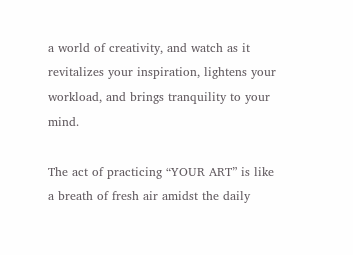a world of creativity, and watch as it revitalizes your inspiration, lightens your workload, and brings tranquility to your mind.

The act of practicing “YOUR ART” is like a breath of fresh air amidst the daily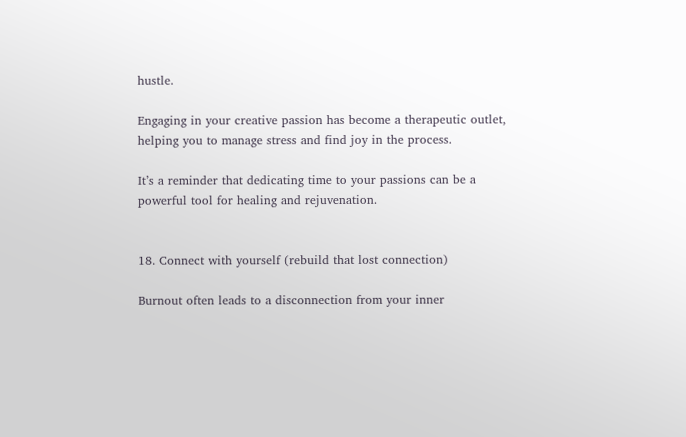hustle.

Engaging in your creative passion has become a therapeutic outlet, helping you to manage stress and find joy in the process.

It’s a reminder that dedicating time to your passions can be a powerful tool for healing and rejuvenation.


18. Connect with yourself (rebuild that lost connection)

Burnout often leads to a disconnection from your inner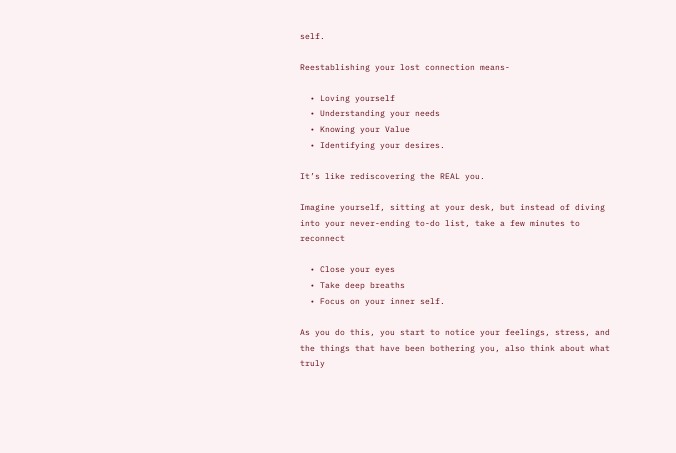self.

Reestablishing your lost connection means-

  • Loving yourself
  • Understanding your needs
  • Knowing your Value
  • Identifying your desires.

It’s like rediscovering the REAL you.

Imagine yourself, sitting at your desk, but instead of diving into your never-ending to-do list, take a few minutes to reconnect

  • Close your eyes
  • Take deep breaths
  • Focus on your inner self.

As you do this, you start to notice your feelings, stress, and the things that have been bothering you, also think about what truly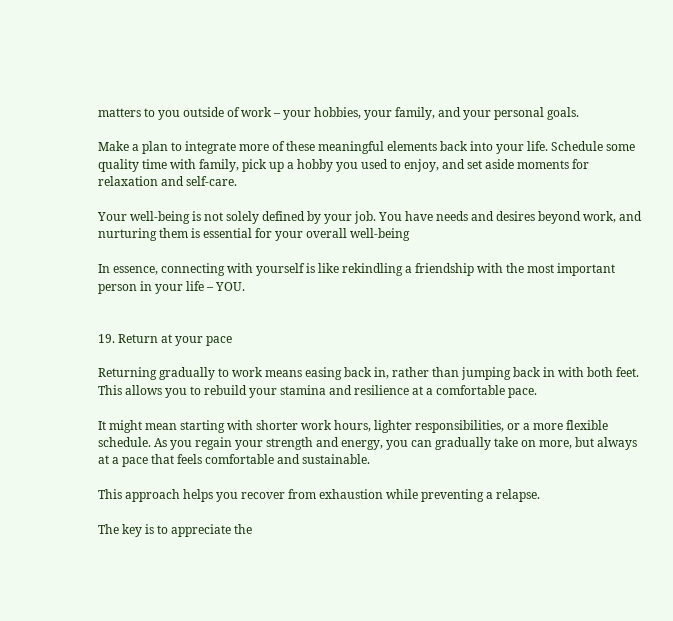matters to you outside of work – your hobbies, your family, and your personal goals.

Make a plan to integrate more of these meaningful elements back into your life. Schedule some quality time with family, pick up a hobby you used to enjoy, and set aside moments for relaxation and self-care.

Your well-being is not solely defined by your job. You have needs and desires beyond work, and nurturing them is essential for your overall well-being

In essence, connecting with yourself is like rekindling a friendship with the most important person in your life – YOU.


19. Return at your pace

Returning gradually to work means easing back in, rather than jumping back in with both feet. This allows you to rebuild your stamina and resilience at a comfortable pace.

It might mean starting with shorter work hours, lighter responsibilities, or a more flexible schedule. As you regain your strength and energy, you can gradually take on more, but always at a pace that feels comfortable and sustainable.

This approach helps you recover from exhaustion while preventing a relapse.

The key is to appreciate the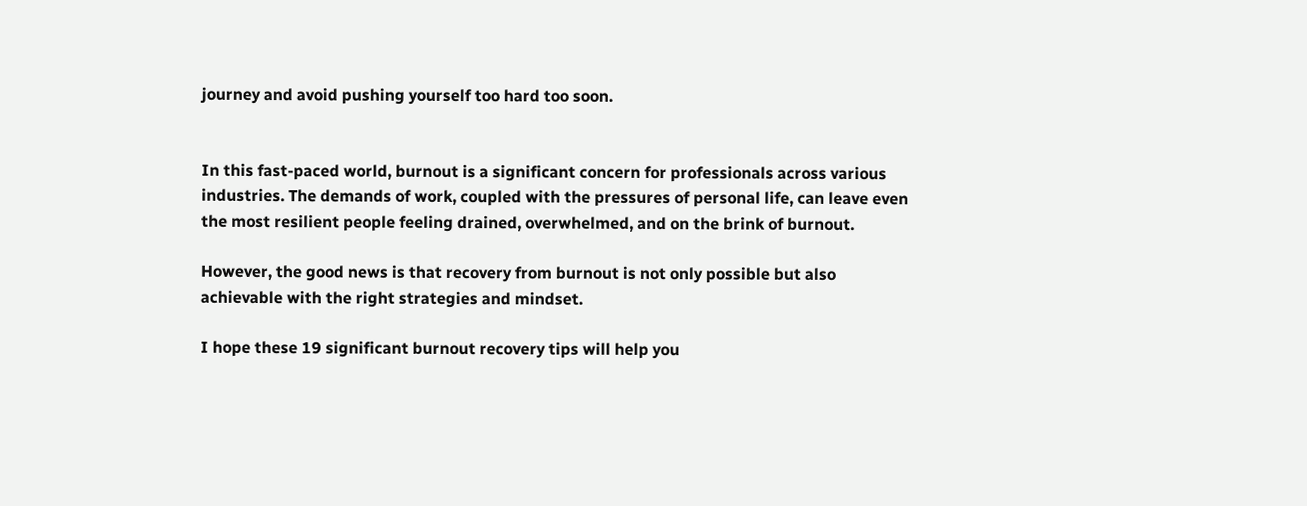journey and avoid pushing yourself too hard too soon.


In this fast-paced world, burnout is a significant concern for professionals across various industries. The demands of work, coupled with the pressures of personal life, can leave even the most resilient people feeling drained, overwhelmed, and on the brink of burnout.

However, the good news is that recovery from burnout is not only possible but also achievable with the right strategies and mindset.

I hope these 19 significant burnout recovery tips will help you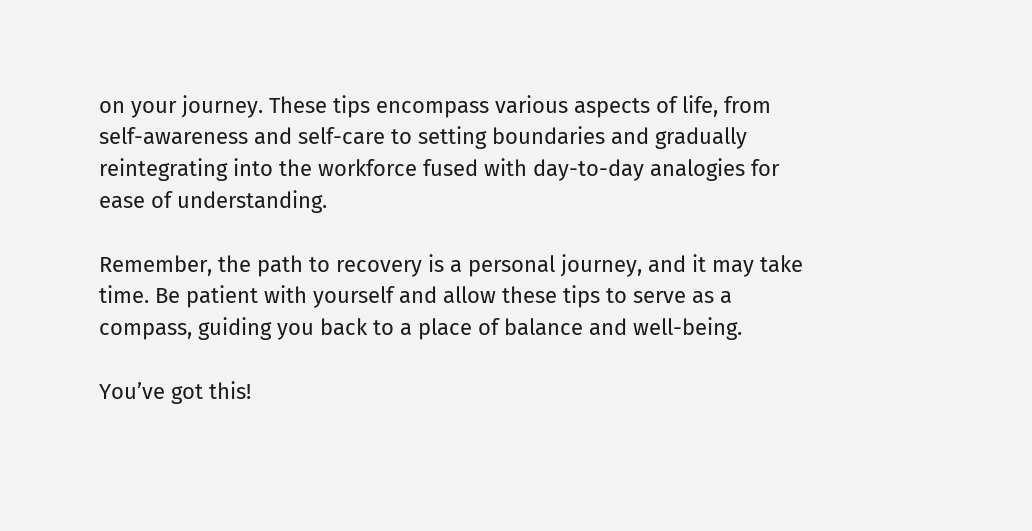on your journey. These tips encompass various aspects of life, from self-awareness and self-care to setting boundaries and gradually reintegrating into the workforce fused with day-to-day analogies for ease of understanding.

Remember, the path to recovery is a personal journey, and it may take time. Be patient with yourself and allow these tips to serve as a compass, guiding you back to a place of balance and well-being.

You’ve got this!